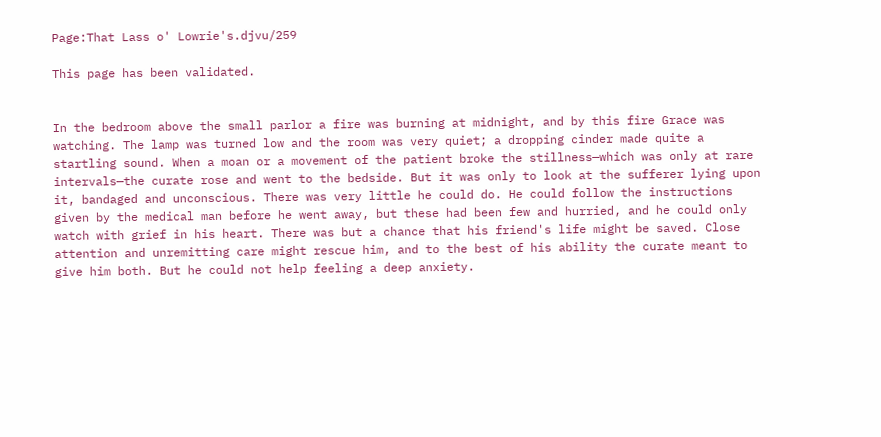Page:That Lass o' Lowrie's.djvu/259

This page has been validated.


In the bedroom above the small parlor a fire was burning at midnight, and by this fire Grace was watching. The lamp was turned low and the room was very quiet; a dropping cinder made quite a startling sound. When a moan or a movement of the patient broke the stillness—which was only at rare intervals—the curate rose and went to the bedside. But it was only to look at the sufferer lying upon it, bandaged and unconscious. There was very little he could do. He could follow the instructions given by the medical man before he went away, but these had been few and hurried, and he could only watch with grief in his heart. There was but a chance that his friend's life might be saved. Close attention and unremitting care might rescue him, and to the best of his ability the curate meant to give him both. But he could not help feeling a deep anxiety.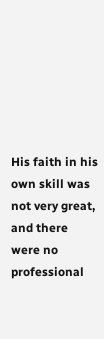His faith in his own skill was not very great, and there were no professional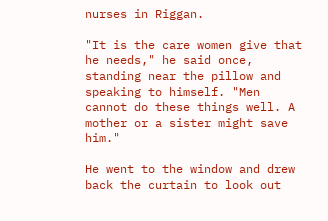nurses in Riggan.

"It is the care women give that he needs," he said once, standing near the pillow and speaking to himself. "Men cannot do these things well. A mother or a sister might save him."

He went to the window and drew back the curtain to look out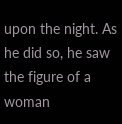upon the night. As he did so, he saw the figure of a woman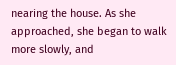nearing the house. As she approached, she began to walk more slowly, and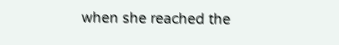when she reached the